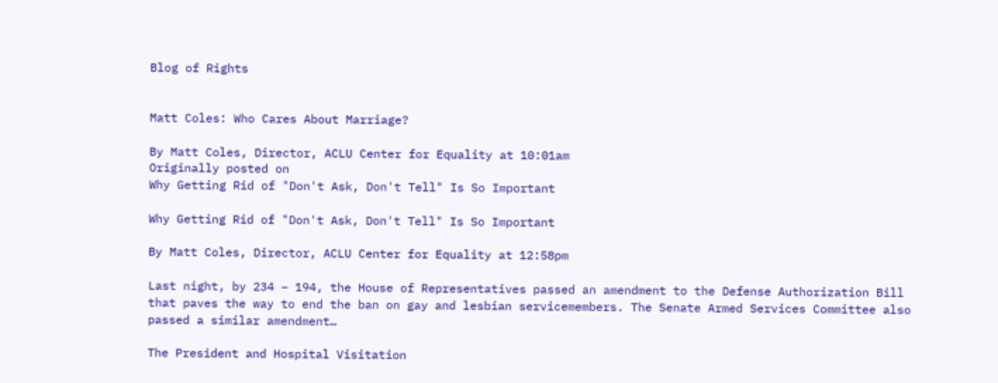Blog of Rights


Matt Coles: Who Cares About Marriage?

By Matt Coles, Director, ACLU Center for Equality at 10:01am
Originally posted on
Why Getting Rid of "Don't Ask, Don't Tell" Is So Important

Why Getting Rid of "Don't Ask, Don't Tell" Is So Important

By Matt Coles, Director, ACLU Center for Equality at 12:58pm

Last night, by 234 – 194, the House of Representatives passed an amendment to the Defense Authorization Bill that paves the way to end the ban on gay and lesbian servicemembers. The Senate Armed Services Committee also passed a similar amendment…

The President and Hospital Visitation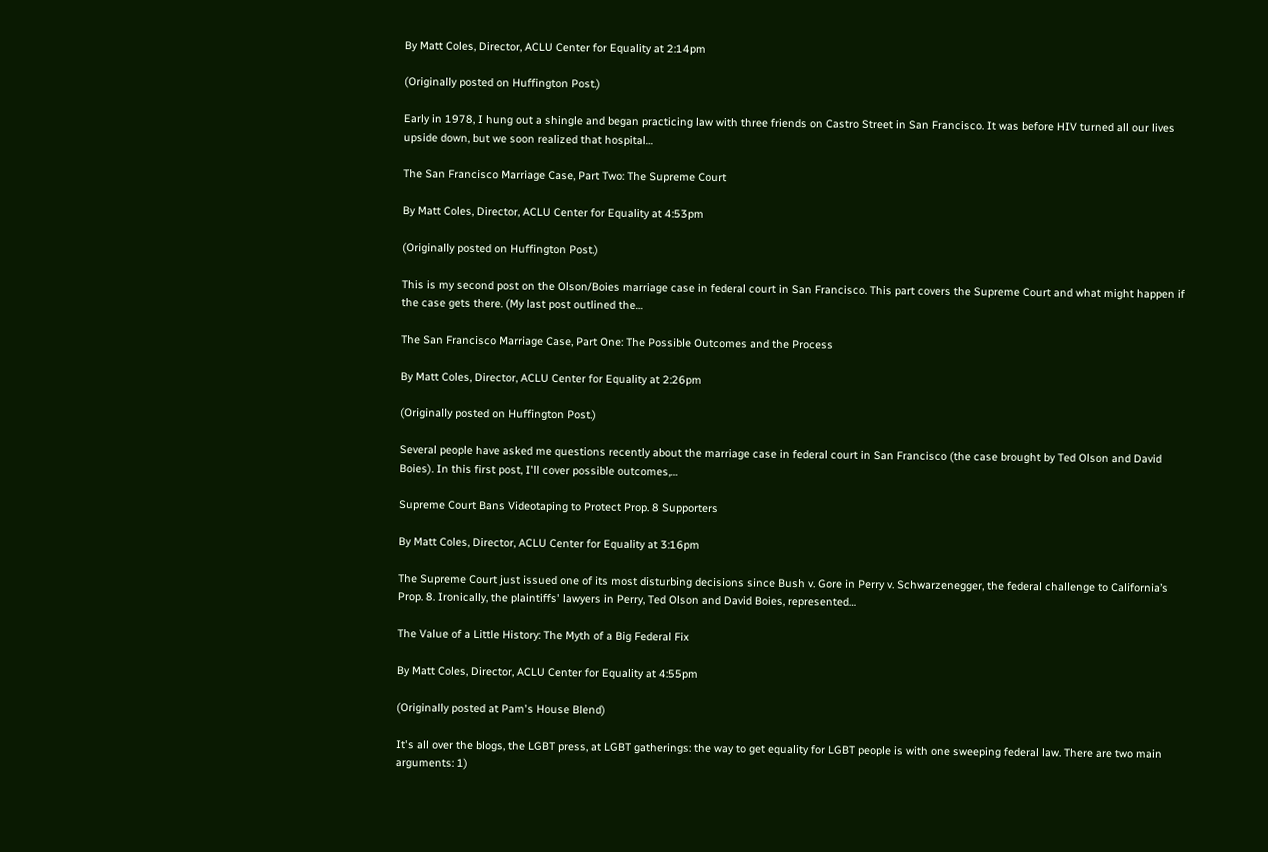By Matt Coles, Director, ACLU Center for Equality at 2:14pm

(Originally posted on Huffington Post.)

Early in 1978, I hung out a shingle and began practicing law with three friends on Castro Street in San Francisco. It was before HIV turned all our lives upside down, but we soon realized that hospital…

The San Francisco Marriage Case, Part Two: The Supreme Court

By Matt Coles, Director, ACLU Center for Equality at 4:53pm

(Originally posted on Huffington Post.)

This is my second post on the Olson/Boies marriage case in federal court in San Francisco. This part covers the Supreme Court and what might happen if the case gets there. (My last post outlined the…

The San Francisco Marriage Case, Part One: The Possible Outcomes and the Process

By Matt Coles, Director, ACLU Center for Equality at 2:26pm

(Originally posted on Huffington Post.)

Several people have asked me questions recently about the marriage case in federal court in San Francisco (the case brought by Ted Olson and David Boies). In this first post, I'll cover possible outcomes,…

Supreme Court Bans Videotaping to Protect Prop. 8 Supporters

By Matt Coles, Director, ACLU Center for Equality at 3:16pm

The Supreme Court just issued one of its most disturbing decisions since Bush v. Gore in Perry v. Schwarzenegger, the federal challenge to California’s Prop. 8. Ironically, the plaintiffs' lawyers in Perry, Ted Olson and David Boies, represented…

The Value of a Little History: The Myth of a Big Federal Fix

By Matt Coles, Director, ACLU Center for Equality at 4:55pm

(Originally posted at Pam's House Blend)

It's all over the blogs, the LGBT press, at LGBT gatherings: the way to get equality for LGBT people is with one sweeping federal law. There are two main arguments: 1)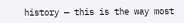history — this is the way most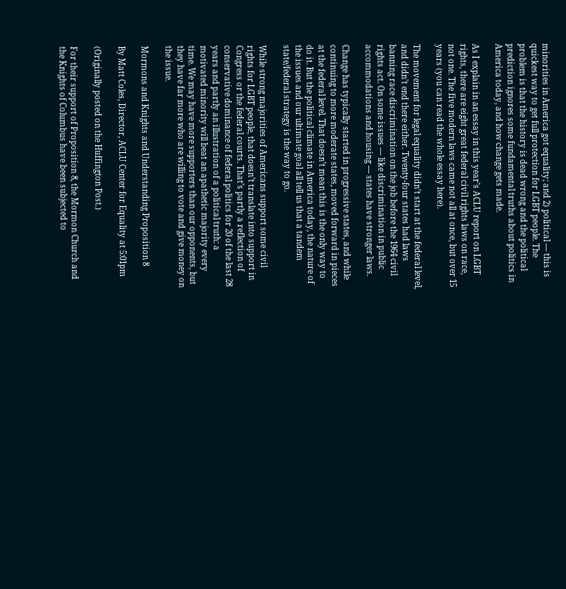minorities in America got equality; and 2) political — this is quickest way to get full protection for LGBT people. The problem is that the history is dead wrong and the political prediction ignores some fundamental truths about politics in America today, and how change gets made.

As I explain in an essay in this year’s ACLU report on LGBT rights, there are eight great federal civil rights laws on race, not one. The five modern laws came not all at once, but over 15 years (you can read the whole essay here).

The movement for legal equality didn’t start at the federal level, and didn’t end there either. Twenty-four states had laws banning race discrimination on the job before the 1964 civil rights act. On some issues — like discrimination in public accommodations and housing — states have stronger laws.

Change has typically started in progressive states, and while continuing to more moderate states, moved forward in pieces at the federal level. That doesn’t mean this is the only way to do it. But the political climate in America today, the nature of the issues and our ultimate goal all tell us that a tandem state/federal strategy is the way to go.

While strong majorities of Americans support some civil rights for LGBT people, that doesn’t translate into support in Congress or the federal courts. That’s partly a reflection of conservative dominance of federal politics for 20 of the last 28 years and partly an illustration of a political truth: a motivated minority will beat an apathetic majority every time. We may have more supporters than our opponents, but they have far more who are willing to vote and give money on the issue.

Mormons and Knights and Understanding Proposition 8

By Matt Coles, Director, ACLU Center for Equality at 5:01pm

(Originally posted on the Huffington Post.)

For their support of Proposition 8, the Mormon Church and the Knights of Columbus have been subjected to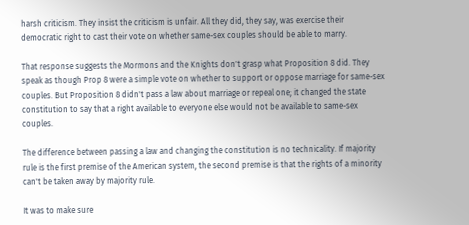harsh criticism. They insist the criticism is unfair. All they did, they say, was exercise their democratic right to cast their vote on whether same-sex couples should be able to marry.

That response suggests the Mormons and the Knights don't grasp what Proposition 8 did. They speak as though Prop 8 were a simple vote on whether to support or oppose marriage for same-sex couples. But Proposition 8 didn't pass a law about marriage or repeal one; it changed the state constitution to say that a right available to everyone else would not be available to same-sex couples.

The difference between passing a law and changing the constitution is no technicality. If majority rule is the first premise of the American system, the second premise is that the rights of a minority can't be taken away by majority rule.

It was to make sure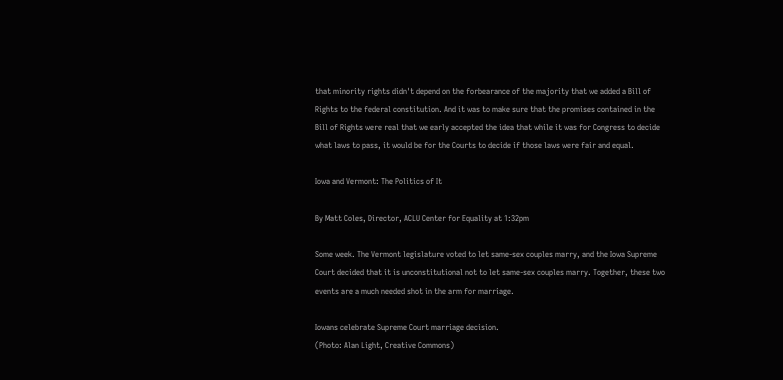that minority rights didn't depend on the forbearance of the majority that we added a Bill of Rights to the federal constitution. And it was to make sure that the promises contained in the Bill of Rights were real that we early accepted the idea that while it was for Congress to decide what laws to pass, it would be for the Courts to decide if those laws were fair and equal.

Iowa and Vermont: The Politics of It

By Matt Coles, Director, ACLU Center for Equality at 1:32pm

Some week. The Vermont legislature voted to let same-sex couples marry, and the Iowa Supreme Court decided that it is unconstitutional not to let same-sex couples marry. Together, these two events are a much needed shot in the arm for marriage.

Iowans celebrate Supreme Court marriage decision.
(Photo: Alan Light, Creative Commons)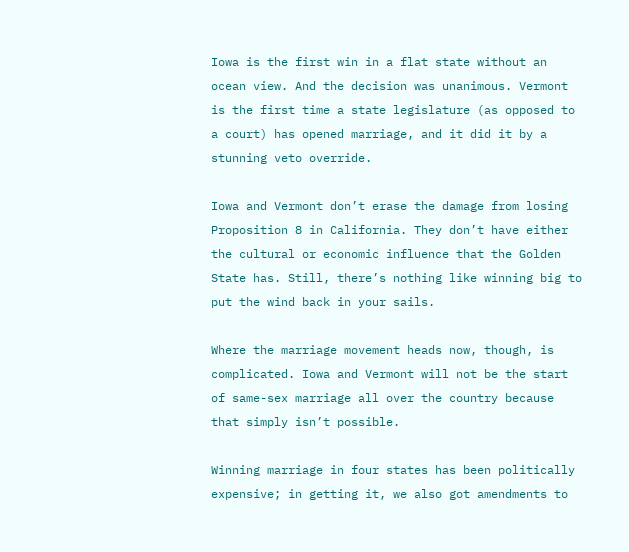Iowa is the first win in a flat state without an ocean view. And the decision was unanimous. Vermont is the first time a state legislature (as opposed to a court) has opened marriage, and it did it by a stunning veto override.

Iowa and Vermont don’t erase the damage from losing Proposition 8 in California. They don’t have either the cultural or economic influence that the Golden State has. Still, there’s nothing like winning big to put the wind back in your sails.

Where the marriage movement heads now, though, is complicated. Iowa and Vermont will not be the start of same-sex marriage all over the country because that simply isn’t possible.

Winning marriage in four states has been politically expensive; in getting it, we also got amendments to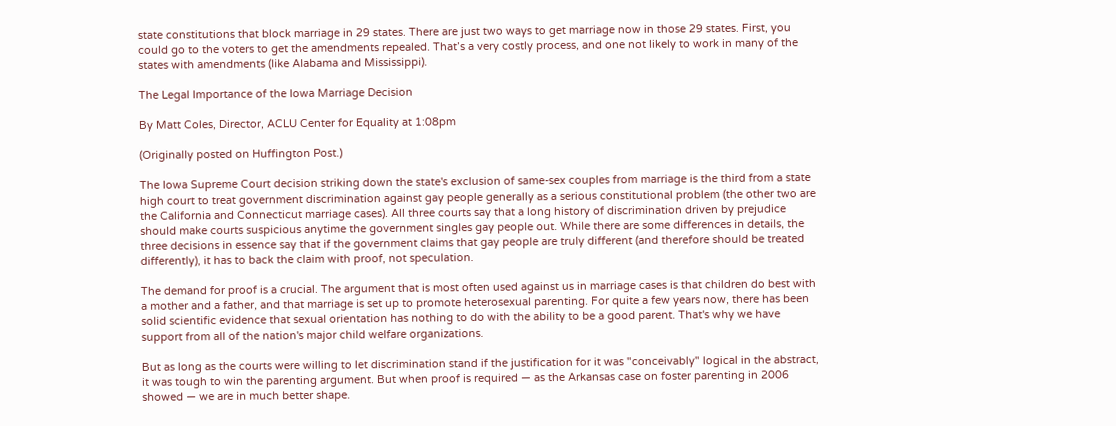state constitutions that block marriage in 29 states. There are just two ways to get marriage now in those 29 states. First, you could go to the voters to get the amendments repealed. That’s a very costly process, and one not likely to work in many of the states with amendments (like Alabama and Mississippi).

The Legal Importance of the Iowa Marriage Decision

By Matt Coles, Director, ACLU Center for Equality at 1:08pm

(Originally posted on Huffington Post.)

The Iowa Supreme Court decision striking down the state's exclusion of same-sex couples from marriage is the third from a state high court to treat government discrimination against gay people generally as a serious constitutional problem (the other two are the California and Connecticut marriage cases). All three courts say that a long history of discrimination driven by prejudice should make courts suspicious anytime the government singles gay people out. While there are some differences in details, the three decisions in essence say that if the government claims that gay people are truly different (and therefore should be treated differently), it has to back the claim with proof, not speculation.

The demand for proof is a crucial. The argument that is most often used against us in marriage cases is that children do best with a mother and a father, and that marriage is set up to promote heterosexual parenting. For quite a few years now, there has been solid scientific evidence that sexual orientation has nothing to do with the ability to be a good parent. That's why we have support from all of the nation's major child welfare organizations.

But as long as the courts were willing to let discrimination stand if the justification for it was "conceivably" logical in the abstract, it was tough to win the parenting argument. But when proof is required — as the Arkansas case on foster parenting in 2006 showed — we are in much better shape.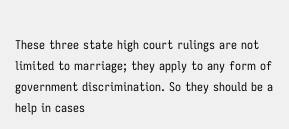These three state high court rulings are not limited to marriage; they apply to any form of government discrimination. So they should be a help in cases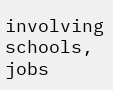involving schools, jobs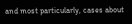and most particularly, cases about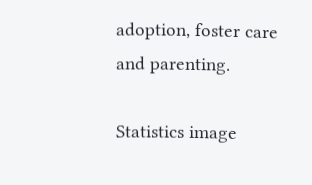adoption, foster care and parenting.

Statistics image